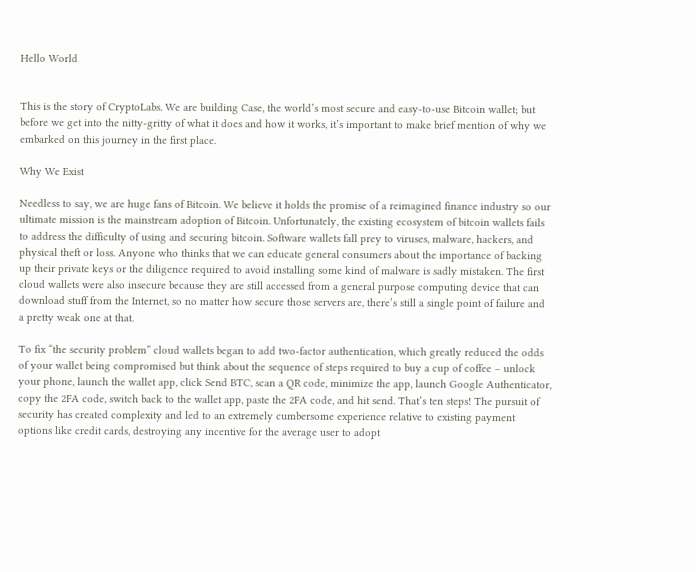Hello World


This is the story of CryptoLabs. We are building Case, the world’s most secure and easy-to-use Bitcoin wallet; but before we get into the nitty-gritty of what it does and how it works, it’s important to make brief mention of why we embarked on this journey in the first place.

Why We Exist

Needless to say, we are huge fans of Bitcoin. We believe it holds the promise of a reimagined finance industry so our ultimate mission is the mainstream adoption of Bitcoin. Unfortunately, the existing ecosystem of bitcoin wallets fails to address the difficulty of using and securing bitcoin. Software wallets fall prey to viruses, malware, hackers, and physical theft or loss. Anyone who thinks that we can educate general consumers about the importance of backing up their private keys or the diligence required to avoid installing some kind of malware is sadly mistaken. The first cloud wallets were also insecure because they are still accessed from a general purpose computing device that can download stuff from the Internet, so no matter how secure those servers are, there’s still a single point of failure and a pretty weak one at that.

To fix “the security problem” cloud wallets began to add two-factor authentication, which greatly reduced the odds of your wallet being compromised but think about the sequence of steps required to buy a cup of coffee – unlock your phone, launch the wallet app, click Send BTC, scan a QR code, minimize the app, launch Google Authenticator, copy the 2FA code, switch back to the wallet app, paste the 2FA code, and hit send. That’s ten steps! The pursuit of security has created complexity and led to an extremely cumbersome experience relative to existing payment options like credit cards, destroying any incentive for the average user to adopt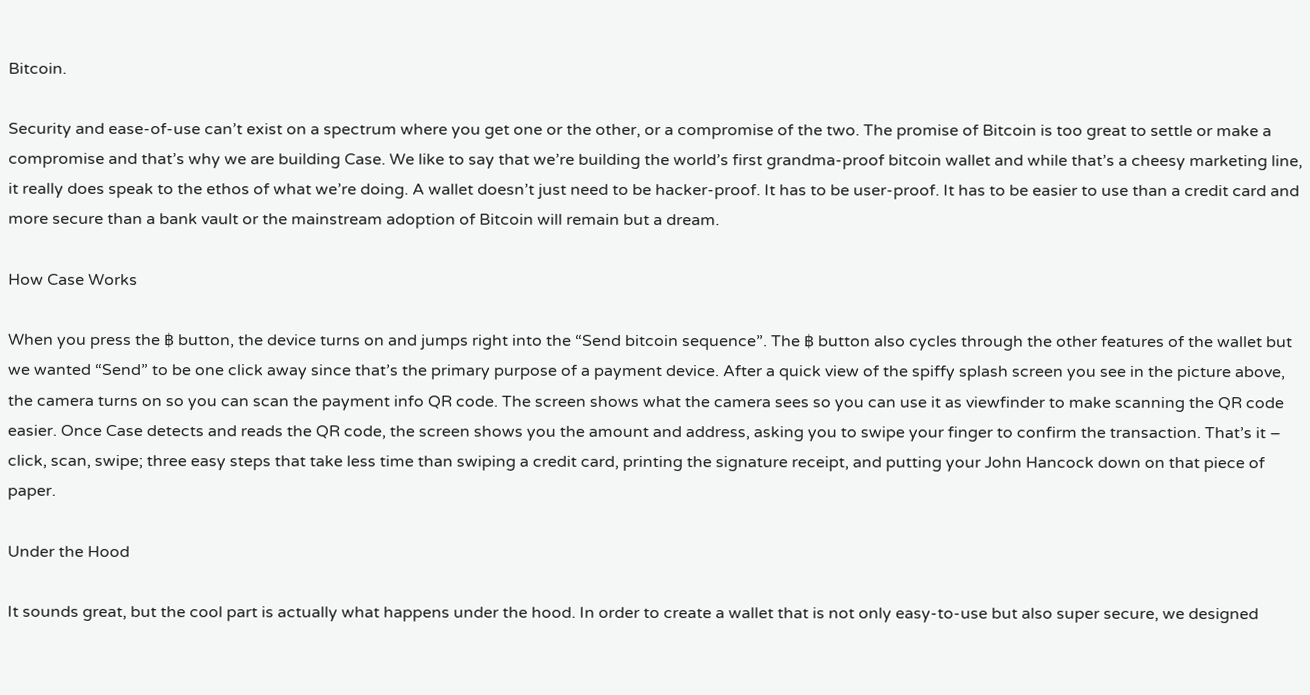Bitcoin.

Security and ease-of-use can’t exist on a spectrum where you get one or the other, or a compromise of the two. The promise of Bitcoin is too great to settle or make a compromise and that’s why we are building Case. We like to say that we’re building the world’s first grandma-proof bitcoin wallet and while that’s a cheesy marketing line, it really does speak to the ethos of what we’re doing. A wallet doesn’t just need to be hacker-proof. It has to be user-proof. It has to be easier to use than a credit card and more secure than a bank vault or the mainstream adoption of Bitcoin will remain but a dream.

How Case Works

When you press the ฿ button, the device turns on and jumps right into the “Send bitcoin sequence”. The ฿ button also cycles through the other features of the wallet but we wanted “Send” to be one click away since that’s the primary purpose of a payment device. After a quick view of the spiffy splash screen you see in the picture above, the camera turns on so you can scan the payment info QR code. The screen shows what the camera sees so you can use it as viewfinder to make scanning the QR code easier. Once Case detects and reads the QR code, the screen shows you the amount and address, asking you to swipe your finger to confirm the transaction. That’s it – click, scan, swipe; three easy steps that take less time than swiping a credit card, printing the signature receipt, and putting your John Hancock down on that piece of paper.

Under the Hood

It sounds great, but the cool part is actually what happens under the hood. In order to create a wallet that is not only easy-to-use but also super secure, we designed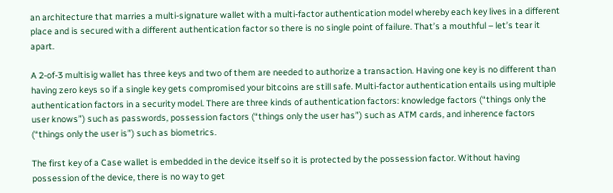an architecture that marries a multi-signature wallet with a multi-factor authentication model whereby each key lives in a different place and is secured with a different authentication factor so there is no single point of failure. That’s a mouthful – let’s tear it apart.

A 2-of-3 multisig wallet has three keys and two of them are needed to authorize a transaction. Having one key is no different than having zero keys so if a single key gets compromised your bitcoins are still safe. Multi-factor authentication entails using multiple authentication factors in a security model. There are three kinds of authentication factors: knowledge factors (“things only the user knows”) such as passwords, possession factors (“things only the user has”) such as ATM cards, and inherence factors (“things only the user is”) such as biometrics.

The first key of a Case wallet is embedded in the device itself so it is protected by the possession factor. Without having possession of the device, there is no way to get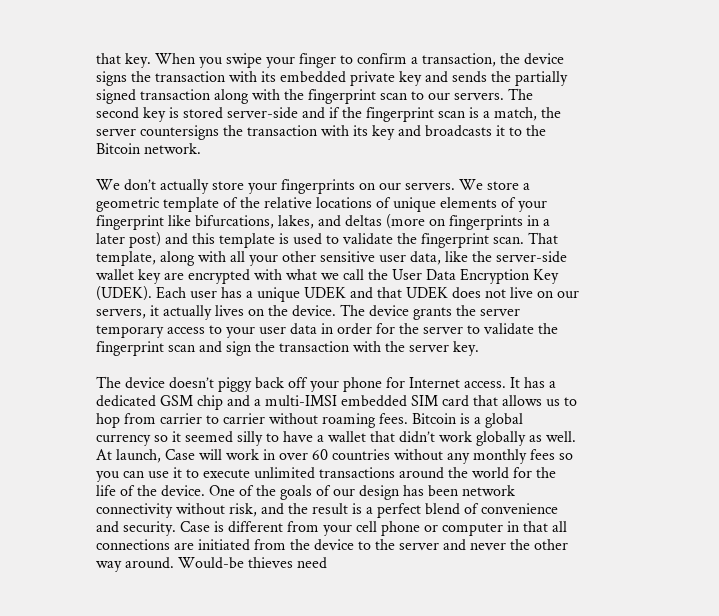that key. When you swipe your finger to confirm a transaction, the device signs the transaction with its embedded private key and sends the partially signed transaction along with the fingerprint scan to our servers. The second key is stored server-side and if the fingerprint scan is a match, the server countersigns the transaction with its key and broadcasts it to the Bitcoin network.

We don’t actually store your fingerprints on our servers. We store a geometric template of the relative locations of unique elements of your fingerprint like bifurcations, lakes, and deltas (more on fingerprints in a later post) and this template is used to validate the fingerprint scan. That template, along with all your other sensitive user data, like the server-side wallet key are encrypted with what we call the User Data Encryption Key (UDEK). Each user has a unique UDEK and that UDEK does not live on our servers, it actually lives on the device. The device grants the server temporary access to your user data in order for the server to validate the fingerprint scan and sign the transaction with the server key.

The device doesn’t piggy back off your phone for Internet access. It has a dedicated GSM chip and a multi-IMSI embedded SIM card that allows us to hop from carrier to carrier without roaming fees. Bitcoin is a global currency so it seemed silly to have a wallet that didn’t work globally as well. At launch, Case will work in over 60 countries without any monthly fees so you can use it to execute unlimited transactions around the world for the life of the device. One of the goals of our design has been network connectivity without risk, and the result is a perfect blend of convenience and security. Case is different from your cell phone or computer in that all connections are initiated from the device to the server and never the other way around. Would-be thieves need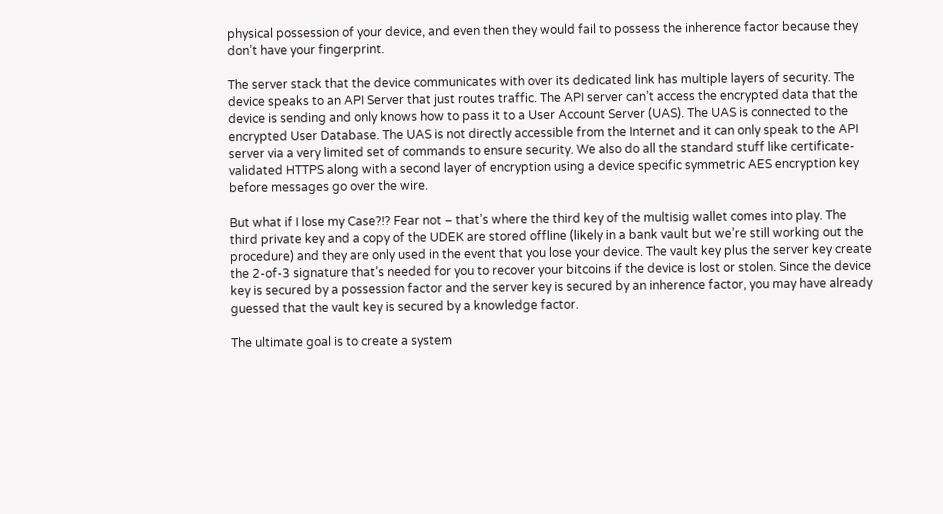physical possession of your device, and even then they would fail to possess the inherence factor because they don’t have your fingerprint.

The server stack that the device communicates with over its dedicated link has multiple layers of security. The device speaks to an API Server that just routes traffic. The API server can’t access the encrypted data that the device is sending and only knows how to pass it to a User Account Server (UAS). The UAS is connected to the encrypted User Database. The UAS is not directly accessible from the Internet and it can only speak to the API server via a very limited set of commands to ensure security. We also do all the standard stuff like certificate-validated HTTPS along with a second layer of encryption using a device specific symmetric AES encryption key before messages go over the wire.

But what if I lose my Case?!? Fear not – that’s where the third key of the multisig wallet comes into play. The third private key and a copy of the UDEK are stored offline (likely in a bank vault but we’re still working out the procedure) and they are only used in the event that you lose your device. The vault key plus the server key create the 2-of-3 signature that’s needed for you to recover your bitcoins if the device is lost or stolen. Since the device key is secured by a possession factor and the server key is secured by an inherence factor, you may have already guessed that the vault key is secured by a knowledge factor.

The ultimate goal is to create a system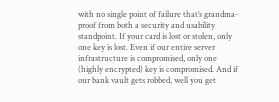with no single point of failure that’s grandma-proof from both a security and usability standpoint. If your card is lost or stolen, only one key is lost. Even if our entire server infrastructure is compromised, only one (highly encrypted) key is compromised. And if our bank vault gets robbed, well you get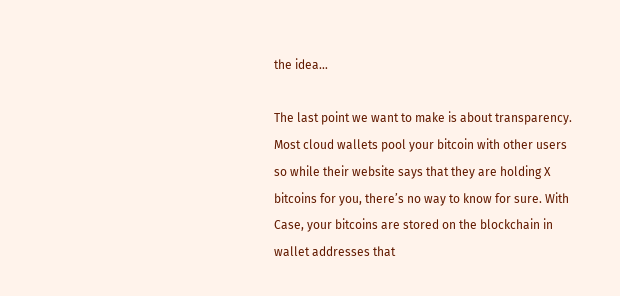the idea…

The last point we want to make is about transparency. Most cloud wallets pool your bitcoin with other users so while their website says that they are holding X bitcoins for you, there’s no way to know for sure. With Case, your bitcoins are stored on the blockchain in wallet addresses that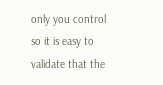only you control so it is easy to validate that the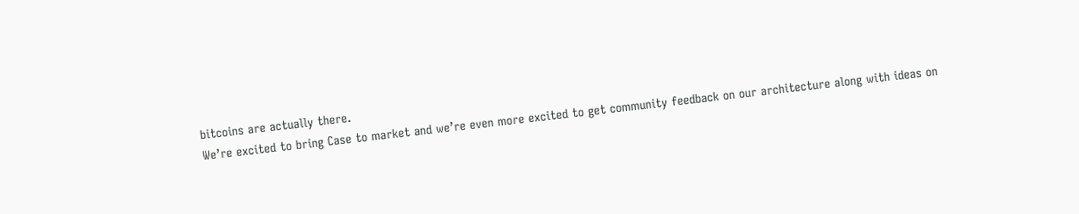bitcoins are actually there.
We’re excited to bring Case to market and we’re even more excited to get community feedback on our architecture along with ideas on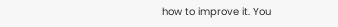how to improve it. You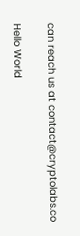can reach us at contact@cryptolabs.co

Hello World